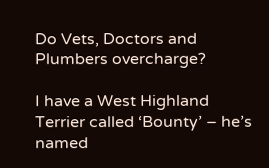Do Vets, Doctors and Plumbers overcharge?

I have a West Highland Terrier called ‘Bounty’ – he’s named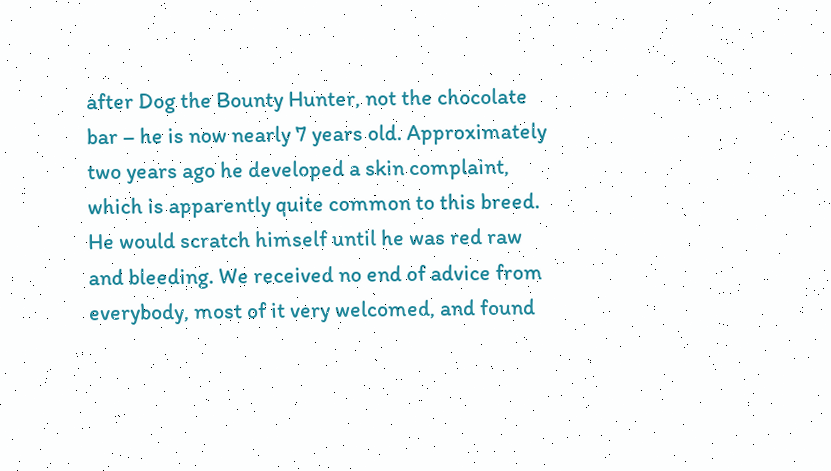after Dog the Bounty Hunter, not the chocolate bar – he is now nearly 7 years old. Approximately two years ago he developed a skin complaint, which is apparently quite common to this breed. He would scratch himself until he was red raw and bleeding. We received no end of advice from everybody, most of it very welcomed, and found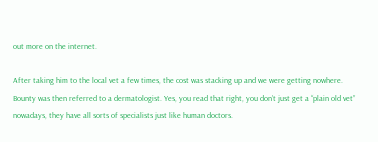out more on the internet.

After taking him to the local vet a few times, the cost was stacking up and we were getting nowhere. Bounty was then referred to a dermatologist. Yes, you read that right, you don’t just get a “plain old vet” nowadays, they have all sorts of specialists just like human doctors.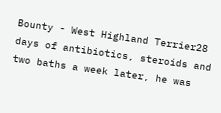Bounty - West Highland Terrier28 days of antibiotics, steroids and two baths a week later, he was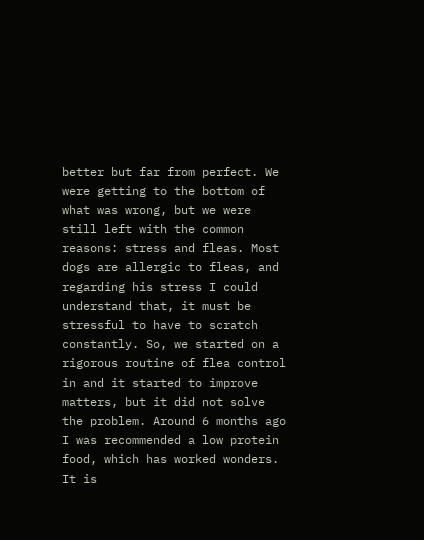better but far from perfect. We were getting to the bottom of what was wrong, but we were still left with the common reasons: stress and fleas. Most dogs are allergic to fleas, and regarding his stress I could understand that, it must be stressful to have to scratch constantly. So, we started on a rigorous routine of flea control in and it started to improve matters, but it did not solve the problem. Around 6 months ago I was recommended a low protein food, which has worked wonders. It is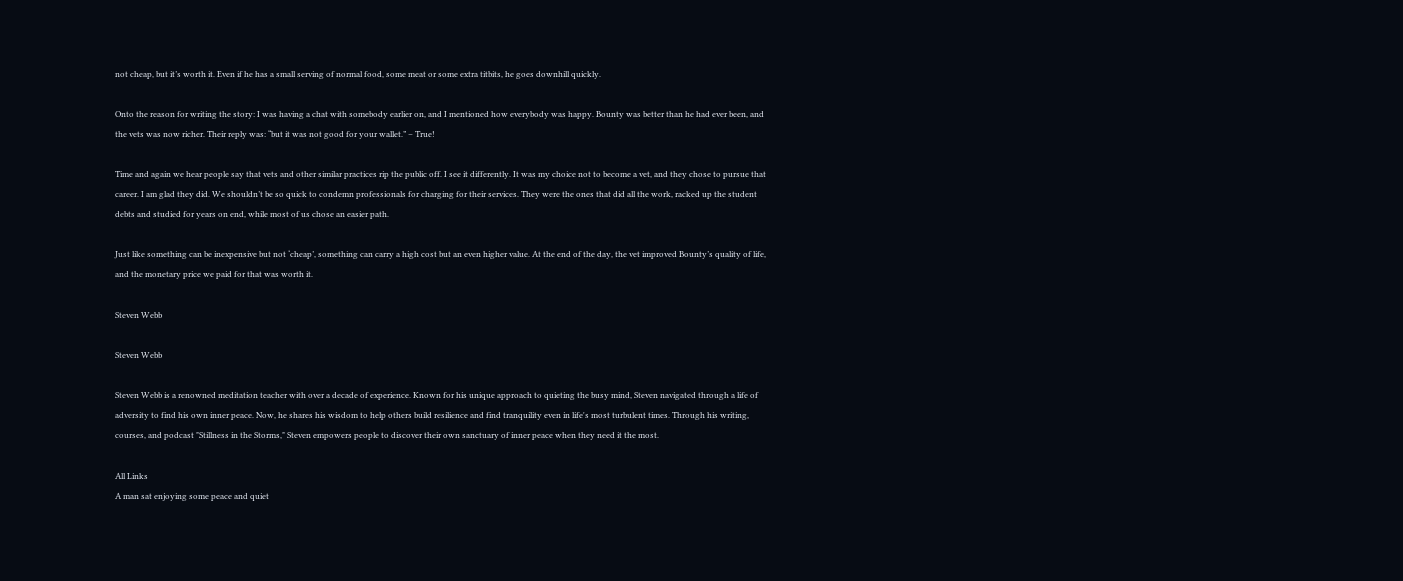not cheap, but it’s worth it. Even if he has a small serving of normal food, some meat or some extra titbits, he goes downhill quickly.

Onto the reason for writing the story: I was having a chat with somebody earlier on, and I mentioned how everybody was happy. Bounty was better than he had ever been, and the vets was now richer. Their reply was: “but it was not good for your wallet.” – True!

Time and again we hear people say that vets and other similar practices rip the public off. I see it differently. It was my choice not to become a vet, and they chose to pursue that career. I am glad they did. We shouldn’t be so quick to condemn professionals for charging for their services. They were the ones that did all the work, racked up the student debts and studied for years on end, while most of us chose an easier path.

Just like something can be inexpensive but not ‘cheap’, something can carry a high cost but an even higher value. At the end of the day, the vet improved Bounty’s quality of life, and the monetary price we paid for that was worth it.

Steven Webb

Steven Webb

Steven Webb is a renowned meditation teacher with over a decade of experience. Known for his unique approach to quieting the busy mind, Steven navigated through a life of adversity to find his own inner peace. Now, he shares his wisdom to help others build resilience and find tranquility even in life's most turbulent times. Through his writing, courses, and podcast "Stillness in the Storms," Steven empowers people to discover their own sanctuary of inner peace when they need it the most.

All Links
A man sat enjoying some peace and quiet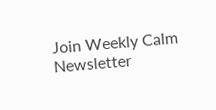Join Weekly Calm Newsletter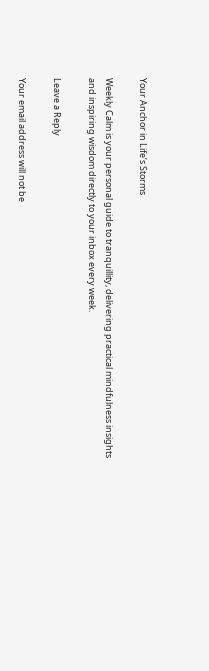Your Anchor in Life’s Storms

Weekly Calm is your personal guide to tranquillity, delivering practical mindfulness insights and inspiring wisdom directly to your inbox every week.

Leave a Reply

Your email address will not be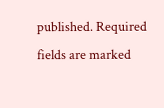published. Required fields are marked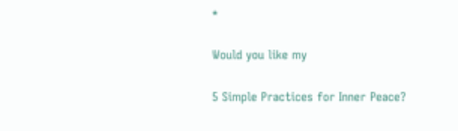*

Would you like my

5 Simple Practices for Inner Peace?